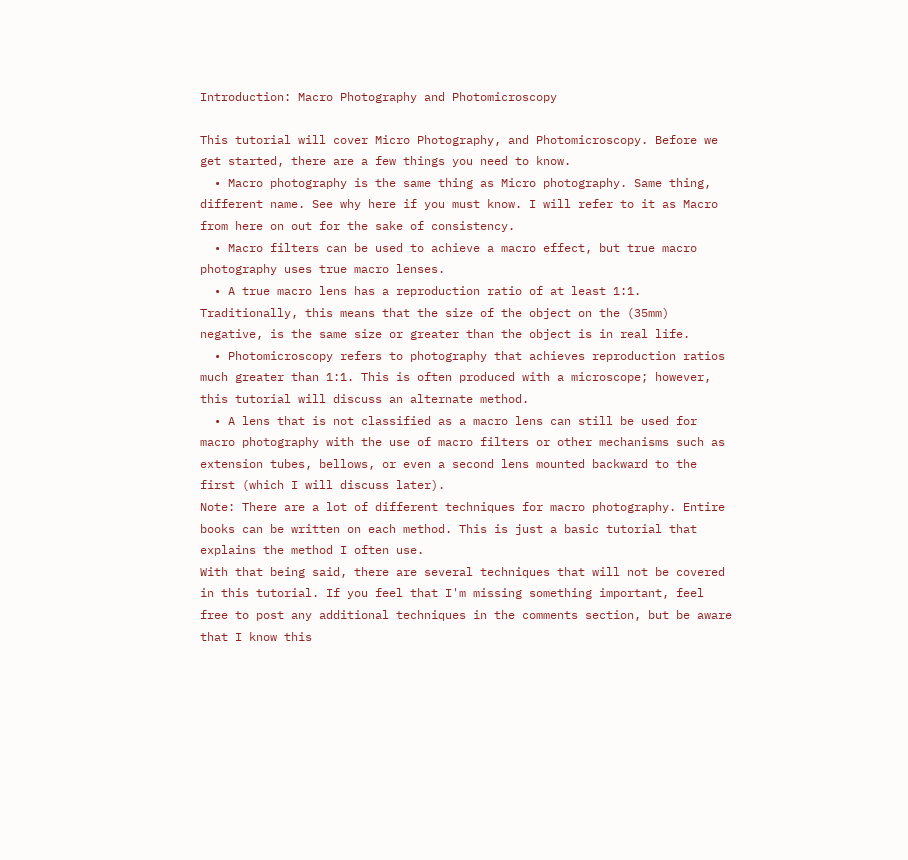Introduction: Macro Photography and Photomicroscopy

This tutorial will cover Micro Photography, and Photomicroscopy. Before we get started, there are a few things you need to know.
  • Macro photography is the same thing as Micro photography. Same thing, different name. See why here if you must know. I will refer to it as Macro from here on out for the sake of consistency.
  • Macro filters can be used to achieve a macro effect, but true macro photography uses true macro lenses.
  • A true macro lens has a reproduction ratio of at least 1:1. Traditionally, this means that the size of the object on the (35mm) negative, is the same size or greater than the object is in real life.
  • Photomicroscopy refers to photography that achieves reproduction ratios much greater than 1:1. This is often produced with a microscope; however, this tutorial will discuss an alternate method.
  • A lens that is not classified as a macro lens can still be used for macro photography with the use of macro filters or other mechanisms such as extension tubes, bellows, or even a second lens mounted backward to the first (which I will discuss later).
Note: There are a lot of different techniques for macro photography. Entire books can be written on each method. This is just a basic tutorial that explains the method I often use.
With that being said, there are several techniques that will not be covered in this tutorial. If you feel that I'm missing something important, feel free to post any additional techniques in the comments section, but be aware that I know this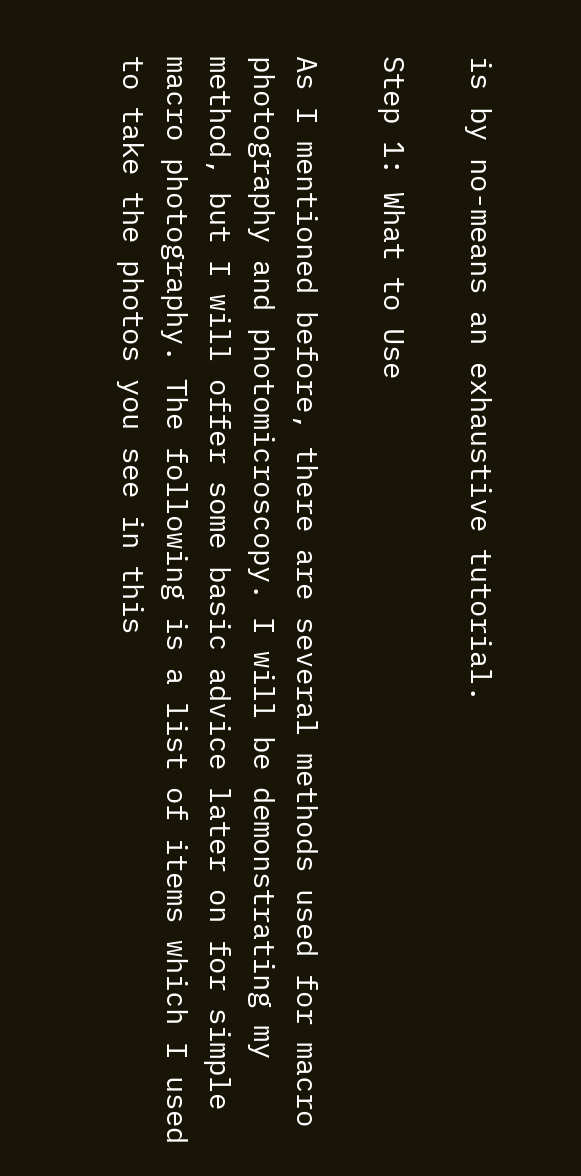is by no-means an exhaustive tutorial.

Step 1: What to Use

As I mentioned before, there are several methods used for macro photography and photomicroscopy. I will be demonstrating my method, but I will offer some basic advice later on for simple macro photography. The following is a list of items which I used to take the photos you see in this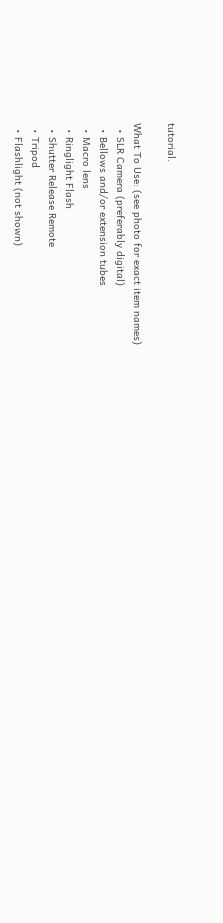tutorial.

What To Use: (see photo for exact item names)
  • SLR Camera (preferably digital)
  • Bellows and/or extension tubes
  • Macro lens
  • Ringlight Flash
  • Shutter Release Remote
  • Tripod
  • Flashlight (not shown)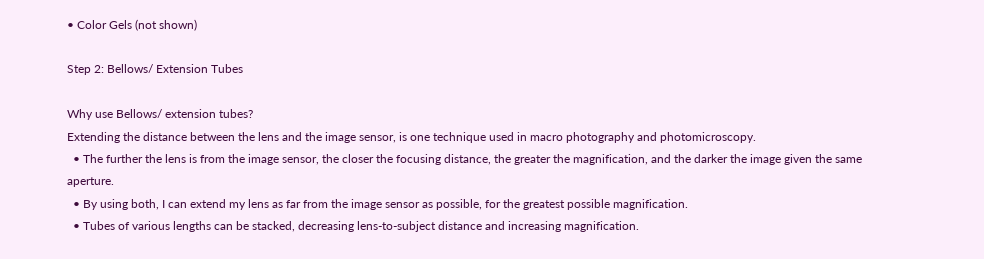• Color Gels (not shown)

Step 2: Bellows/ Extension Tubes

Why use Bellows/ extension tubes?
Extending the distance between the lens and the image sensor, is one technique used in macro photography and photomicroscopy.
  • The further the lens is from the image sensor, the closer the focusing distance, the greater the magnification, and the darker the image given the same aperture.
  • By using both, I can extend my lens as far from the image sensor as possible, for the greatest possible magnification.
  • Tubes of various lengths can be stacked, decreasing lens-to-subject distance and increasing magnification.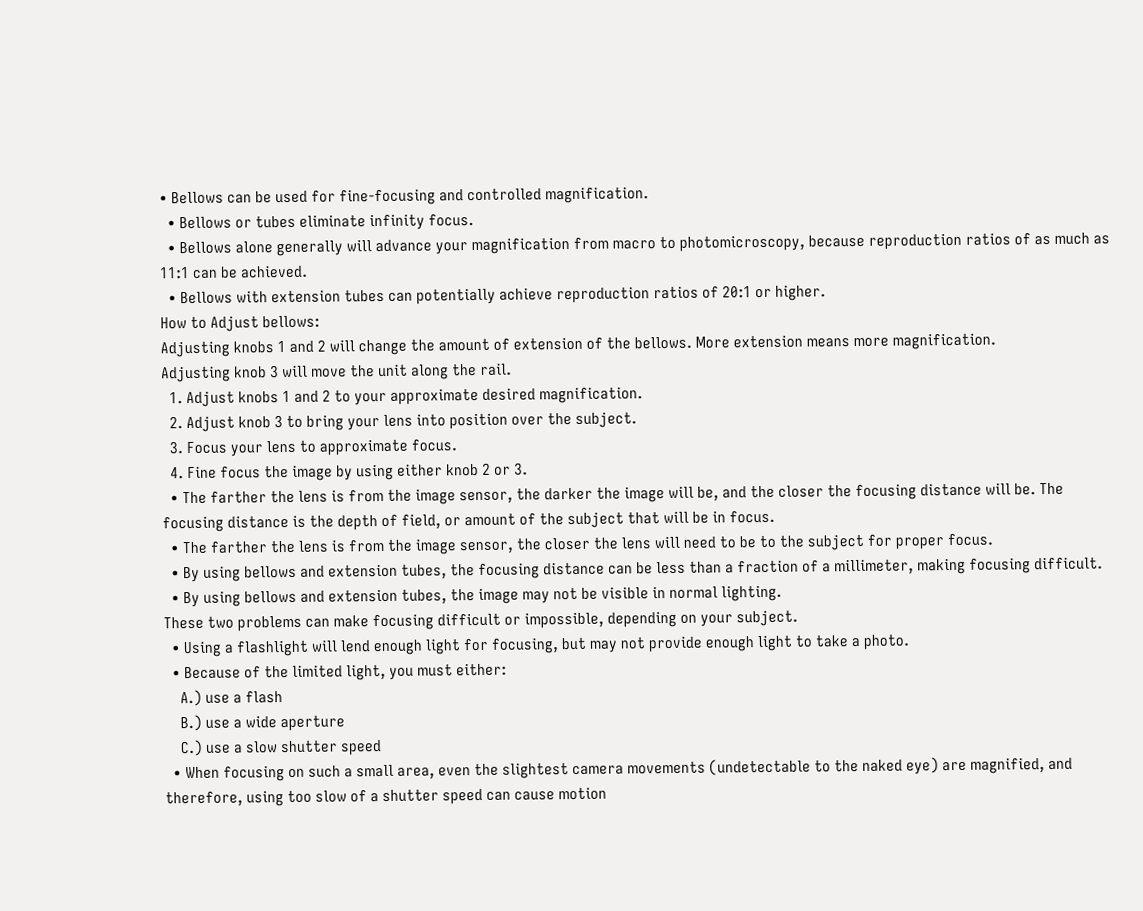• Bellows can be used for fine-focusing and controlled magnification.
  • Bellows or tubes eliminate infinity focus.
  • Bellows alone generally will advance your magnification from macro to photomicroscopy, because reproduction ratios of as much as 11:1 can be achieved.
  • Bellows with extension tubes can potentially achieve reproduction ratios of 20:1 or higher.
How to Adjust bellows:
Adjusting knobs 1 and 2 will change the amount of extension of the bellows. More extension means more magnification.
Adjusting knob 3 will move the unit along the rail.
  1. Adjust knobs 1 and 2 to your approximate desired magnification.
  2. Adjust knob 3 to bring your lens into position over the subject.
  3. Focus your lens to approximate focus.
  4. Fine focus the image by using either knob 2 or 3.
  • The farther the lens is from the image sensor, the darker the image will be, and the closer the focusing distance will be. The focusing distance is the depth of field, or amount of the subject that will be in focus.
  • The farther the lens is from the image sensor, the closer the lens will need to be to the subject for proper focus.
  • By using bellows and extension tubes, the focusing distance can be less than a fraction of a millimeter, making focusing difficult.
  • By using bellows and extension tubes, the image may not be visible in normal lighting.
These two problems can make focusing difficult or impossible, depending on your subject.
  • Using a flashlight will lend enough light for focusing, but may not provide enough light to take a photo.
  • Because of the limited light, you must either:
    A.) use a flash
    B.) use a wide aperture
    C.) use a slow shutter speed
  • When focusing on such a small area, even the slightest camera movements (undetectable to the naked eye) are magnified, and therefore, using too slow of a shutter speed can cause motion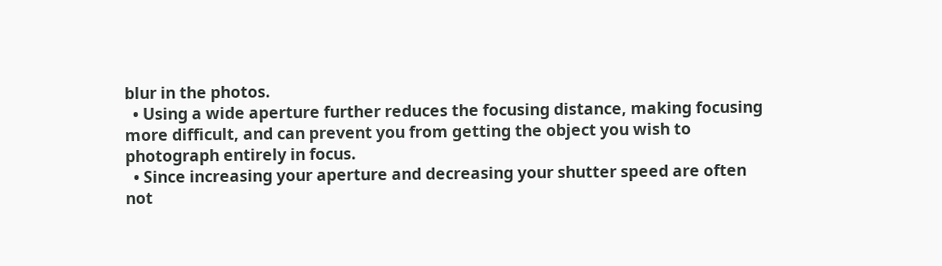blur in the photos.
  • Using a wide aperture further reduces the focusing distance, making focusing more difficult, and can prevent you from getting the object you wish to photograph entirely in focus.
  • Since increasing your aperture and decreasing your shutter speed are often not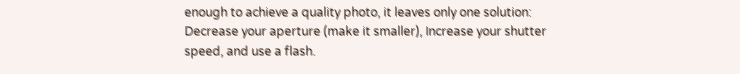enough to achieve a quality photo, it leaves only one solution: Decrease your aperture (make it smaller), Increase your shutter speed, and use a flash.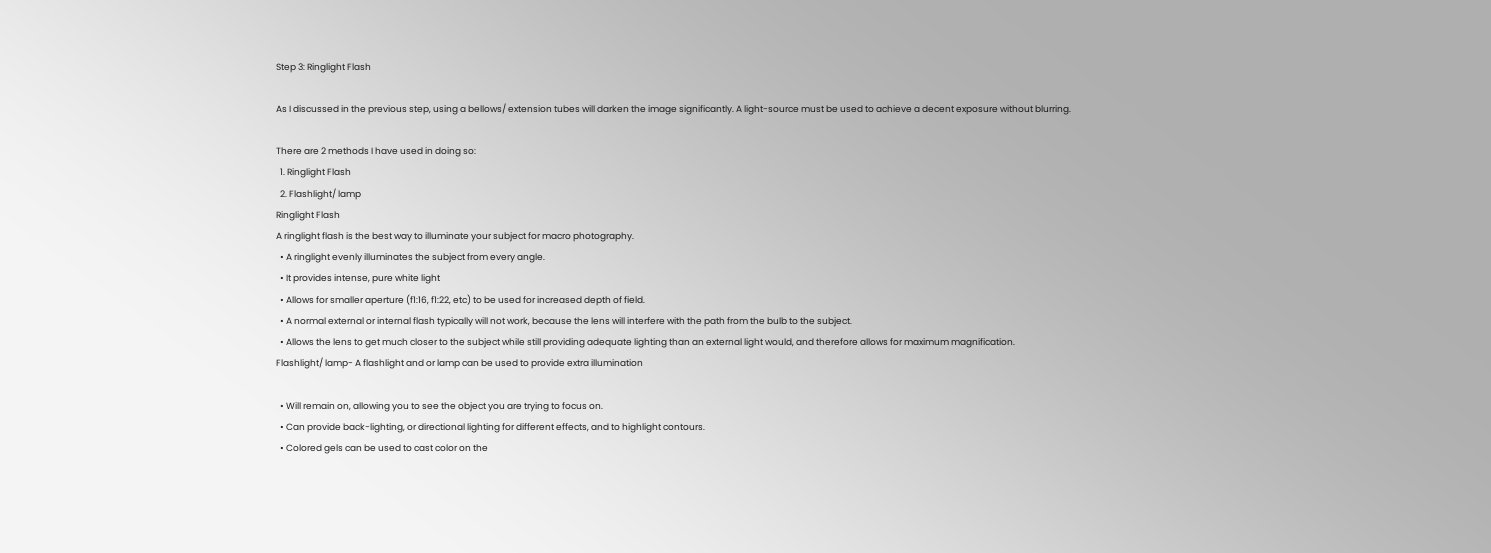Step 3: Ringlight Flash

As I discussed in the previous step, using a bellows/ extension tubes will darken the image significantly. A light-source must be used to achieve a decent exposure without blurring.

There are 2 methods I have used in doing so:
  1. Ringlight Flash
  2. Flashlight/ lamp
Ringlight Flash
A ringlight flash is the best way to illuminate your subject for macro photography.
  • A ringlight evenly illuminates the subject from every angle.
  • It provides intense, pure white light
  • Allows for smaller aperture (f1:16, f1:22, etc) to be used for increased depth of field.
  • A normal external or internal flash typically will not work, because the lens will interfere with the path from the bulb to the subject.
  • Allows the lens to get much closer to the subject while still providing adequate lighting than an external light would, and therefore allows for maximum magnification.
Flashlight/ lamp- A flashlight and or lamp can be used to provide extra illumination

  • Will remain on, allowing you to see the object you are trying to focus on.
  • Can provide back-lighting, or directional lighting for different effects, and to highlight contours.
  • Colored gels can be used to cast color on the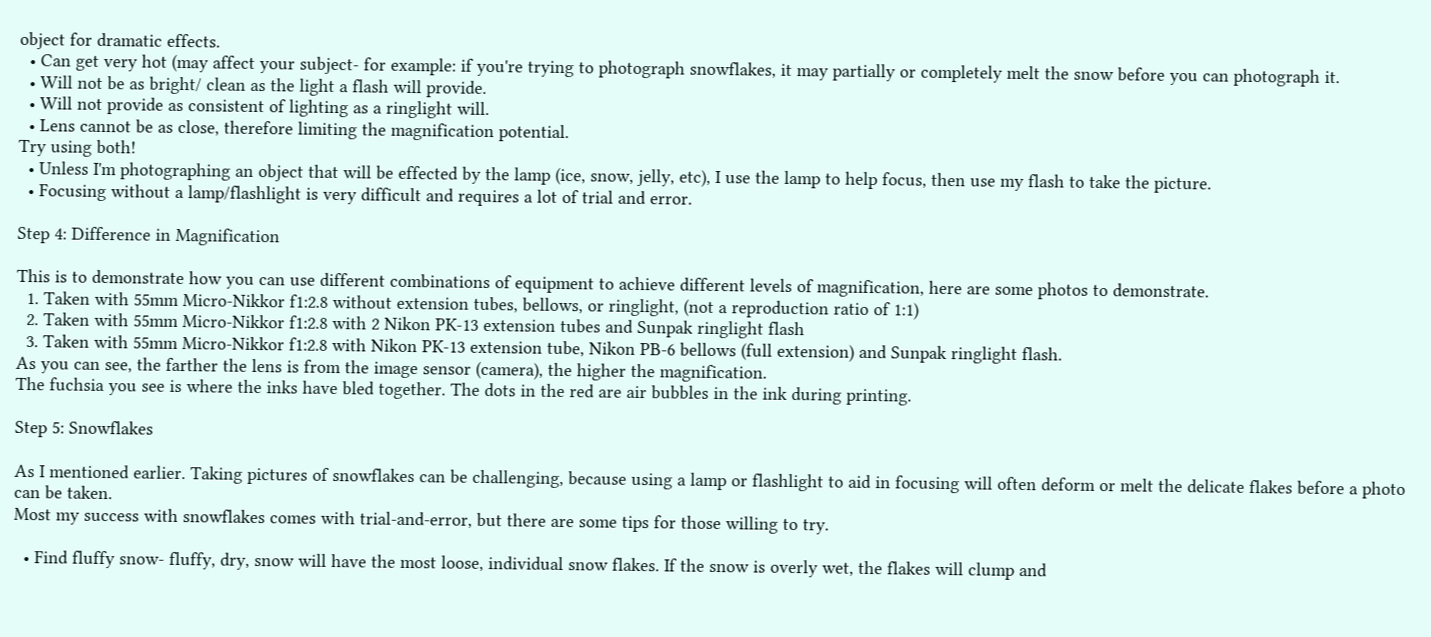object for dramatic effects.
  • Can get very hot (may affect your subject- for example: if you're trying to photograph snowflakes, it may partially or completely melt the snow before you can photograph it.
  • Will not be as bright/ clean as the light a flash will provide.
  • Will not provide as consistent of lighting as a ringlight will.
  • Lens cannot be as close, therefore limiting the magnification potential.
Try using both!
  • Unless I'm photographing an object that will be effected by the lamp (ice, snow, jelly, etc), I use the lamp to help focus, then use my flash to take the picture.
  • Focusing without a lamp/flashlight is very difficult and requires a lot of trial and error.

Step 4: Difference in Magnification

This is to demonstrate how you can use different combinations of equipment to achieve different levels of magnification, here are some photos to demonstrate.
  1. Taken with 55mm Micro-Nikkor f1:2.8 without extension tubes, bellows, or ringlight, (not a reproduction ratio of 1:1)
  2. Taken with 55mm Micro-Nikkor f1:2.8 with 2 Nikon PK-13 extension tubes and Sunpak ringlight flash
  3. Taken with 55mm Micro-Nikkor f1:2.8 with Nikon PK-13 extension tube, Nikon PB-6 bellows (full extension) and Sunpak ringlight flash.
As you can see, the farther the lens is from the image sensor (camera), the higher the magnification.
The fuchsia you see is where the inks have bled together. The dots in the red are air bubbles in the ink during printing.

Step 5: Snowflakes

As I mentioned earlier. Taking pictures of snowflakes can be challenging, because using a lamp or flashlight to aid in focusing will often deform or melt the delicate flakes before a photo can be taken.
Most my success with snowflakes comes with trial-and-error, but there are some tips for those willing to try.

  • Find fluffy snow- fluffy, dry, snow will have the most loose, individual snow flakes. If the snow is overly wet, the flakes will clump and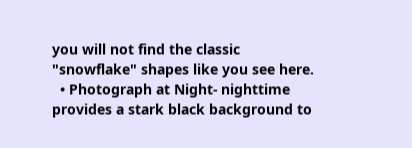you will not find the classic "snowflake" shapes like you see here.
  • Photograph at Night- nighttime provides a stark black background to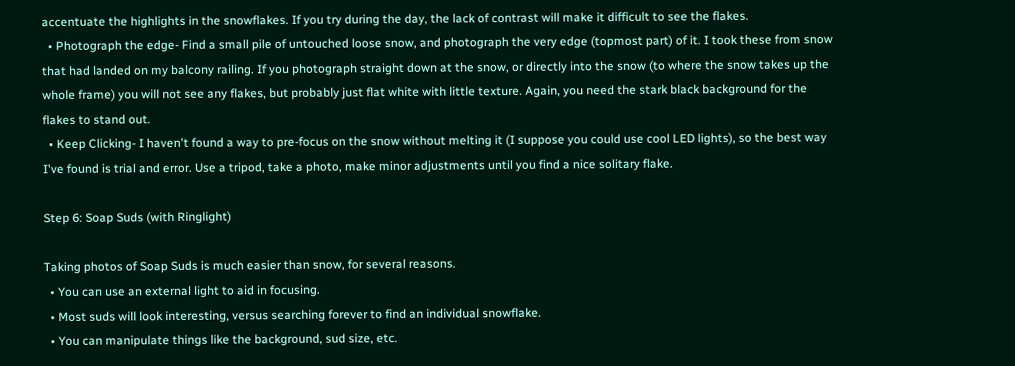accentuate the highlights in the snowflakes. If you try during the day, the lack of contrast will make it difficult to see the flakes.
  • Photograph the edge- Find a small pile of untouched loose snow, and photograph the very edge (topmost part) of it. I took these from snow that had landed on my balcony railing. If you photograph straight down at the snow, or directly into the snow (to where the snow takes up the whole frame) you will not see any flakes, but probably just flat white with little texture. Again, you need the stark black background for the flakes to stand out.
  • Keep Clicking- I haven't found a way to pre-focus on the snow without melting it (I suppose you could use cool LED lights), so the best way I've found is trial and error. Use a tripod, take a photo, make minor adjustments until you find a nice solitary flake.

Step 6: Soap Suds (with Ringlight)

Taking photos of Soap Suds is much easier than snow, for several reasons.
  • You can use an external light to aid in focusing.
  • Most suds will look interesting, versus searching forever to find an individual snowflake.
  • You can manipulate things like the background, sud size, etc.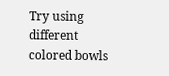Try using different colored bowls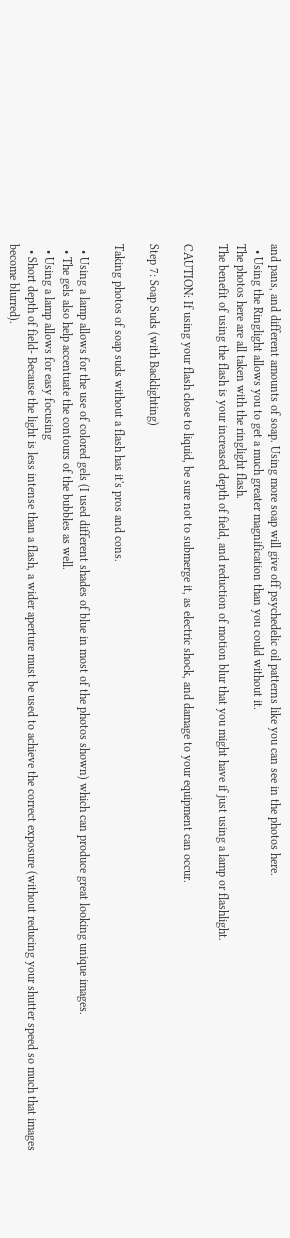and pans, and different amounts of soap. Using more soap will give off psychedelic oil patterns like you can see in the photos here.
  • Using the Ringlight allows you to get a much greater magnification than you could without it.
The photos here are all taken with the ringlight flash.
The benefit of using the flash is your increased depth of field, and reduction of motion blur that you might have if just using a lamp or flashlight.

CAUTION: If using your flash close to liquid, be sure not to submerge it, as electric shock, and damage to your equipment can occur.

Step 7: Soap Suds (with Backlighting)

Taking photos of soap suds without a flash has it's pros and cons.

  • Using a lamp allows for the use of colored gels (I used different shades of blue in most of the photos shown) which can produce great looking unique images.
  • The gels also help accentuate the contours of the bubbles as well.
  • Using a lamp allows for easy focusing
  • Short depth of field- Because the light is less intense than a flash, a wider aperture must be used to achieve the correct exposure (without reducing your shutter speed so much that images become blurred).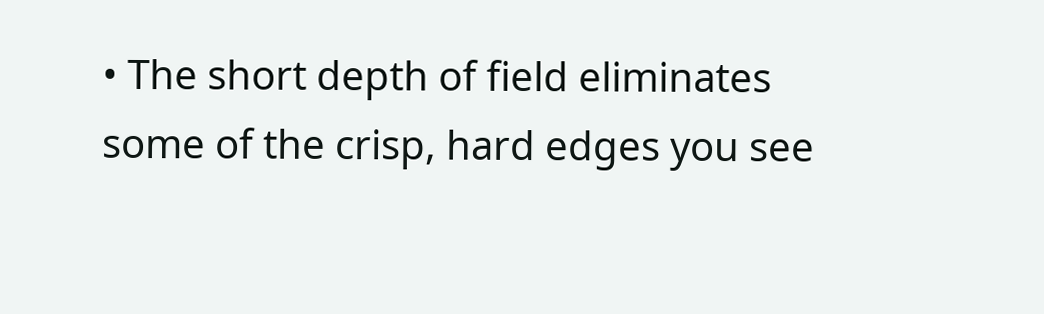• The short depth of field eliminates some of the crisp, hard edges you see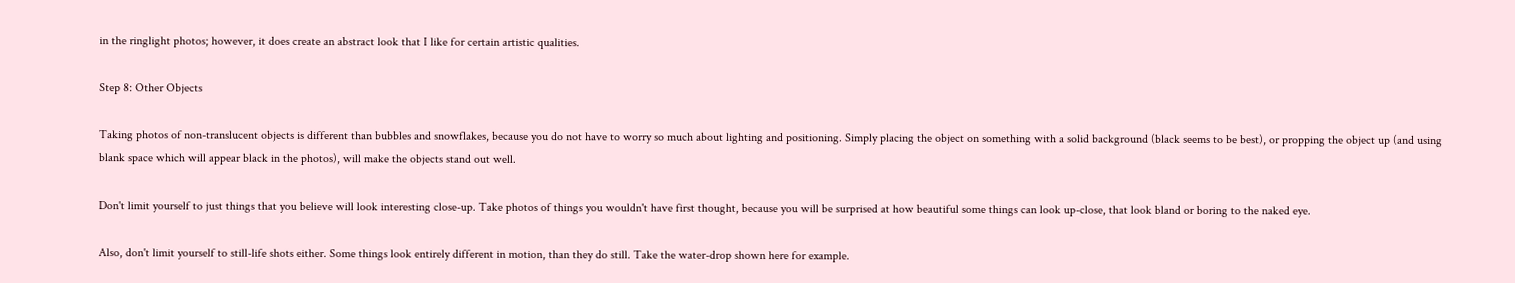in the ringlight photos; however, it does create an abstract look that I like for certain artistic qualities.

Step 8: Other Objects

Taking photos of non-translucent objects is different than bubbles and snowflakes, because you do not have to worry so much about lighting and positioning. Simply placing the object on something with a solid background (black seems to be best), or propping the object up (and using blank space which will appear black in the photos), will make the objects stand out well.

Don't limit yourself to just things that you believe will look interesting close-up. Take photos of things you wouldn't have first thought, because you will be surprised at how beautiful some things can look up-close, that look bland or boring to the naked eye.

Also, don't limit yourself to still-life shots either. Some things look entirely different in motion, than they do still. Take the water-drop shown here for example.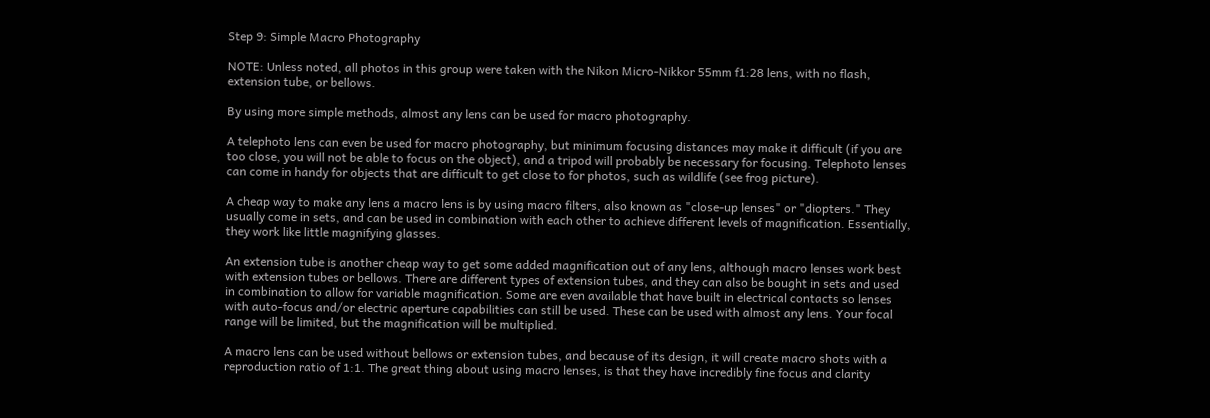Step 9: Simple Macro Photography

NOTE: Unless noted, all photos in this group were taken with the Nikon Micro-Nikkor 55mm f1:28 lens, with no flash, extension tube, or bellows.

By using more simple methods, almost any lens can be used for macro photography.

A telephoto lens can even be used for macro photography, but minimum focusing distances may make it difficult (if you are too close, you will not be able to focus on the object), and a tripod will probably be necessary for focusing. Telephoto lenses can come in handy for objects that are difficult to get close to for photos, such as wildlife (see frog picture).

A cheap way to make any lens a macro lens is by using macro filters, also known as "close-up lenses" or "diopters." They usually come in sets, and can be used in combination with each other to achieve different levels of magnification. Essentially, they work like little magnifying glasses.

An extension tube is another cheap way to get some added magnification out of any lens, although macro lenses work best with extension tubes or bellows. There are different types of extension tubes, and they can also be bought in sets and used in combination to allow for variable magnification. Some are even available that have built in electrical contacts so lenses with auto-focus and/or electric aperture capabilities can still be used. These can be used with almost any lens. Your focal range will be limited, but the magnification will be multiplied.

A macro lens can be used without bellows or extension tubes, and because of its design, it will create macro shots with a reproduction ratio of 1:1. The great thing about using macro lenses, is that they have incredibly fine focus and clarity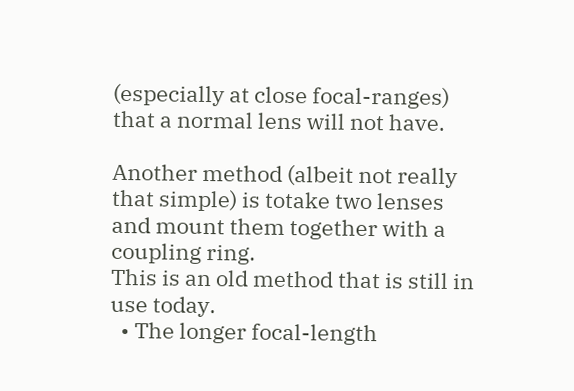(especially at close focal-ranges) that a normal lens will not have.

Another method (albeit not really that simple) is totake two lenses and mount them together with a coupling ring.
This is an old method that is still in use today.
  • The longer focal-length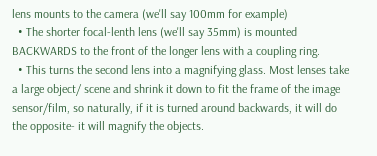lens mounts to the camera (we'll say 100mm for example)
  • The shorter focal-lenth lens (we'll say 35mm) is mounted BACKWARDS to the front of the longer lens with a coupling ring.
  • This turns the second lens into a magnifying glass. Most lenses take a large object/ scene and shrink it down to fit the frame of the image sensor/film, so naturally, if it is turned around backwards, it will do the opposite- it will magnify the objects.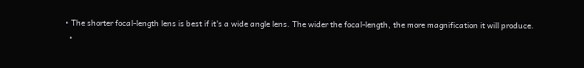• The shorter focal-length lens is best if it's a wide angle lens. The wider the focal-length, the more magnification it will produce.
  •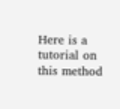Here is a tutorial on this method